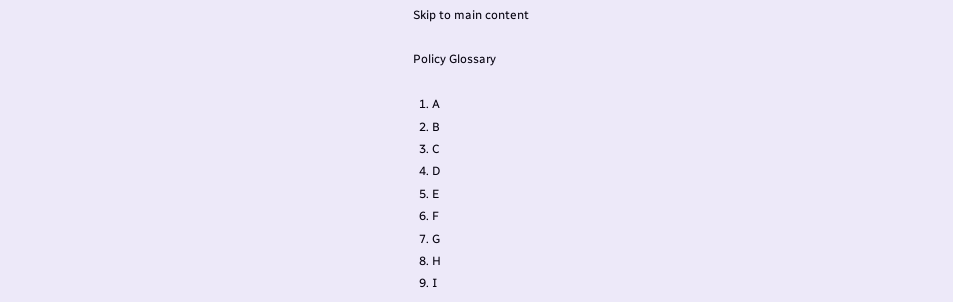Skip to main content

Policy Glossary

  1. A
  2. B
  3. C
  4. D
  5. E
  6. F
  7. G
  8. H
  9. I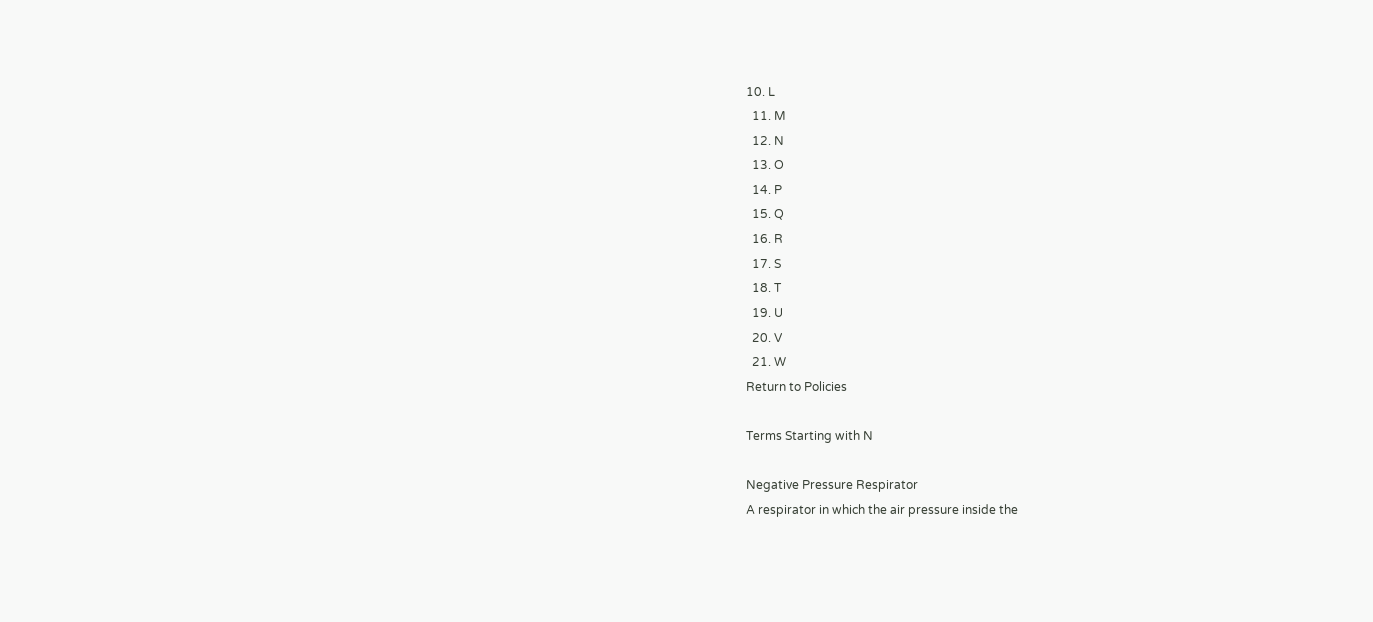10. L
  11. M
  12. N
  13. O
  14. P
  15. Q
  16. R
  17. S
  18. T
  19. U
  20. V
  21. W
Return to Policies

Terms Starting with N

Negative Pressure Respirator
A respirator in which the air pressure inside the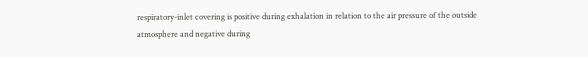respiratory-inlet covering is positive during exhalation in relation to the air pressure of the outside atmosphere and negative during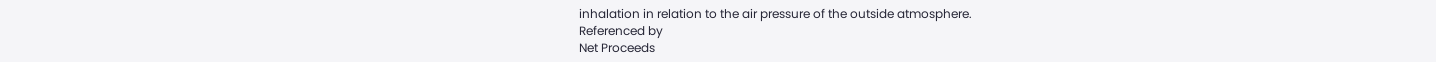inhalation in relation to the air pressure of the outside atmosphere.
Referenced by
Net Proceeds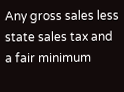Any gross sales less state sales tax and a fair minimum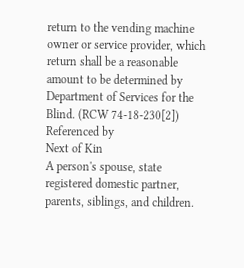return to the vending machine owner or service provider, which return shall be a reasonable amount to be determined by Department of Services for the Blind. (RCW 74-18-230[2])
Referenced by
Next of Kin
A person's spouse, state registered domestic partner, parents, siblings, and children.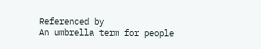Referenced by
An umbrella term for people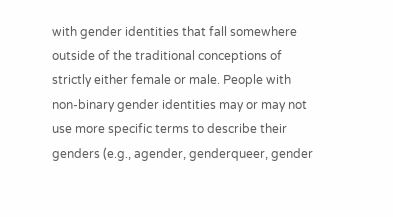with gender identities that fall somewhere outside of the traditional conceptions of strictly either female or male. People with non-binary gender identities may or may not use more specific terms to describe their genders (e.g., agender, genderqueer, gender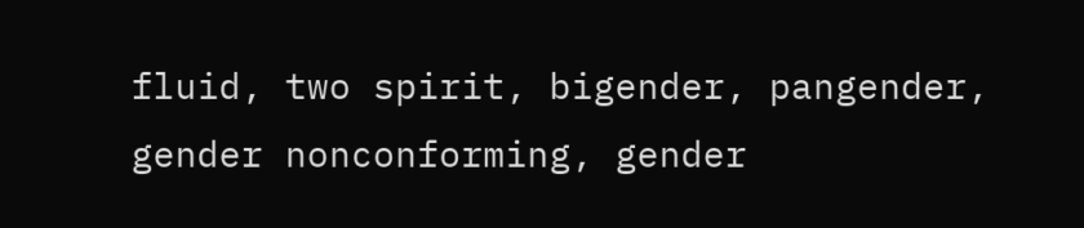fluid, two spirit, bigender, pangender, gender nonconforming, gender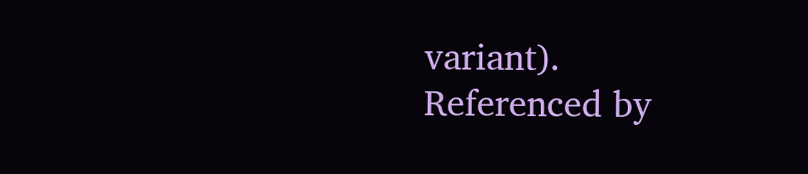variant).
Referenced by